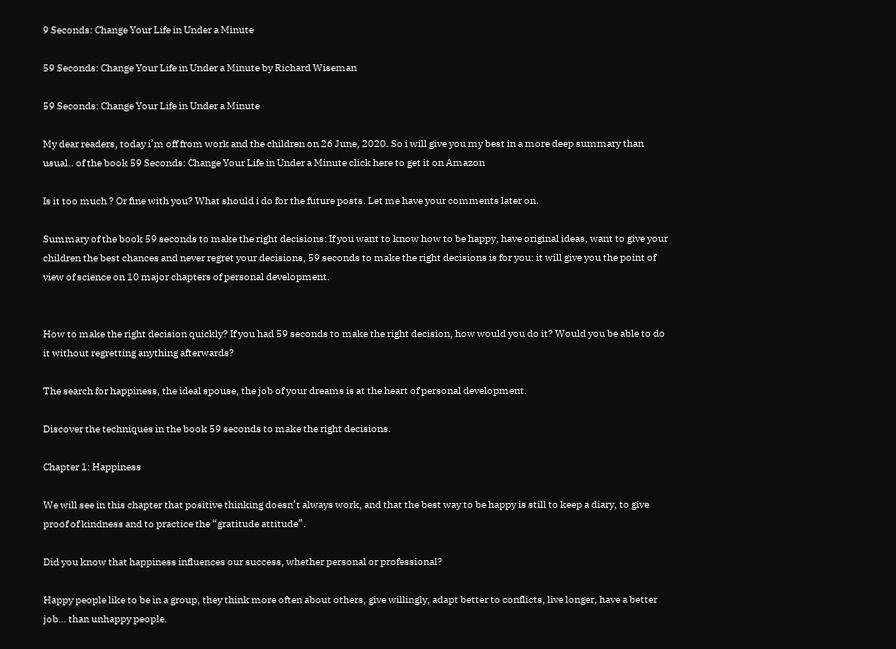9 Seconds: Change Your Life in Under a Minute

59 Seconds: Change Your Life in Under a Minute by Richard Wiseman

59 Seconds: Change Your Life in Under a Minute

My dear readers, today i’m off from work and the children on 26 June, 2020. So i will give you my best in a more deep summary than usual.. of the book 59 Seconds: Change Your Life in Under a Minute click here to get it on Amazon

Is it too much ? Or fine with you? What should i do for the future posts. Let me have your comments later on.

Summary of the book 59 seconds to make the right decisions: If you want to know how to be happy, have original ideas, want to give your children the best chances and never regret your decisions, 59 seconds to make the right decisions is for you: it will give you the point of view of science on 10 major chapters of personal development.


How to make the right decision quickly? If you had 59 seconds to make the right decision, how would you do it? Would you be able to do it without regretting anything afterwards?

The search for happiness, the ideal spouse, the job of your dreams is at the heart of personal development.

Discover the techniques in the book 59 seconds to make the right decisions.

Chapter 1: Happiness

We will see in this chapter that positive thinking doesn’t always work, and that the best way to be happy is still to keep a diary, to give proof of kindness and to practice the “gratitude attitude”.

Did you know that happiness influences our success, whether personal or professional?

Happy people like to be in a group, they think more often about others, give willingly, adapt better to conflicts, live longer, have a better job… than unhappy people.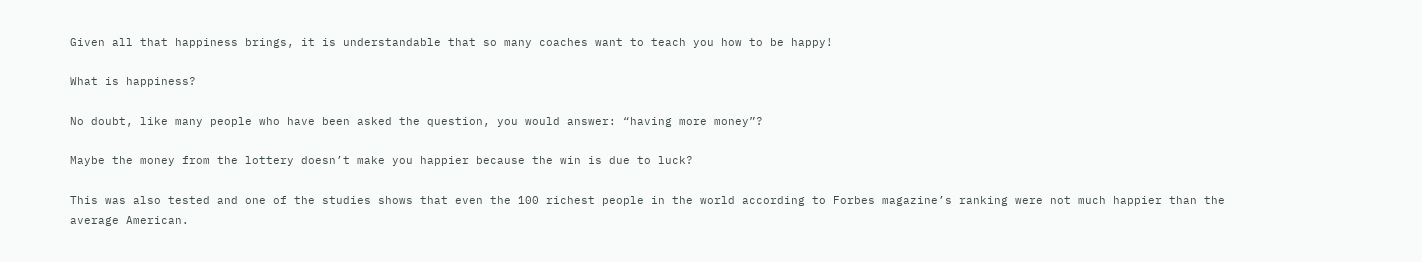Given all that happiness brings, it is understandable that so many coaches want to teach you how to be happy!

What is happiness?

No doubt, like many people who have been asked the question, you would answer: “having more money”?

Maybe the money from the lottery doesn’t make you happier because the win is due to luck?

This was also tested and one of the studies shows that even the 100 richest people in the world according to Forbes magazine’s ranking were not much happier than the average American.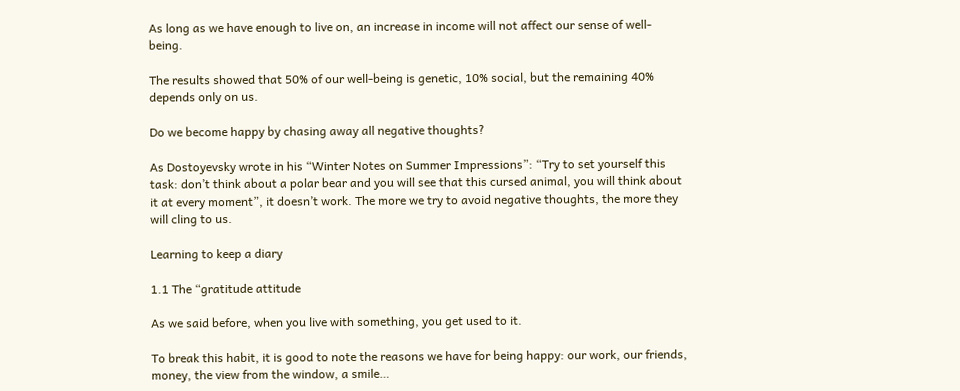As long as we have enough to live on, an increase in income will not affect our sense of well-being.

The results showed that 50% of our well-being is genetic, 10% social, but the remaining 40% depends only on us.

Do we become happy by chasing away all negative thoughts?

As Dostoyevsky wrote in his “Winter Notes on Summer Impressions”: “Try to set yourself this task: don’t think about a polar bear and you will see that this cursed animal, you will think about it at every moment”, it doesn’t work. The more we try to avoid negative thoughts, the more they will cling to us.

Learning to keep a diary

1.1 The “gratitude attitude

As we said before, when you live with something, you get used to it.

To break this habit, it is good to note the reasons we have for being happy: our work, our friends, money, the view from the window, a smile…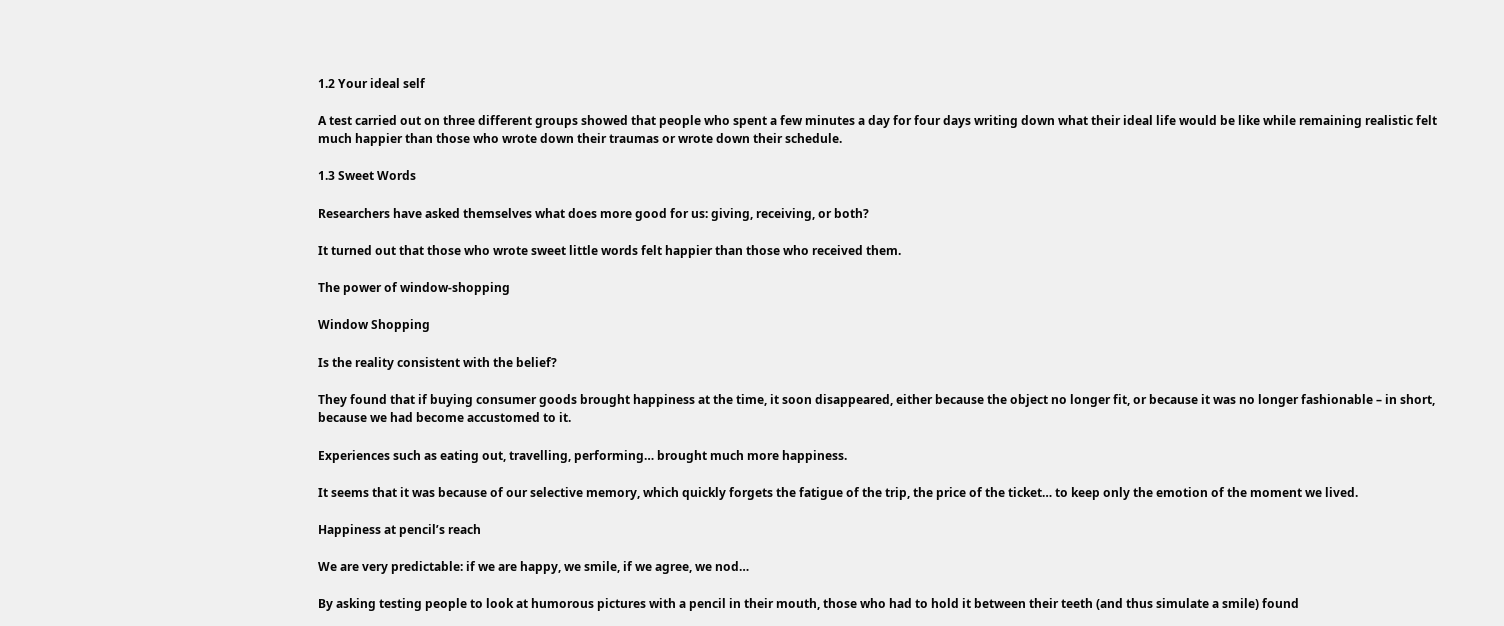1.2 Your ideal self

A test carried out on three different groups showed that people who spent a few minutes a day for four days writing down what their ideal life would be like while remaining realistic felt much happier than those who wrote down their traumas or wrote down their schedule.

1.3 Sweet Words

Researchers have asked themselves what does more good for us: giving, receiving, or both?

It turned out that those who wrote sweet little words felt happier than those who received them.

The power of window-shopping

Window Shopping

Is the reality consistent with the belief?

They found that if buying consumer goods brought happiness at the time, it soon disappeared, either because the object no longer fit, or because it was no longer fashionable – in short, because we had become accustomed to it.

Experiences such as eating out, travelling, performing… brought much more happiness.

It seems that it was because of our selective memory, which quickly forgets the fatigue of the trip, the price of the ticket… to keep only the emotion of the moment we lived.

Happiness at pencil’s reach

We are very predictable: if we are happy, we smile, if we agree, we nod…

By asking testing people to look at humorous pictures with a pencil in their mouth, those who had to hold it between their teeth (and thus simulate a smile) found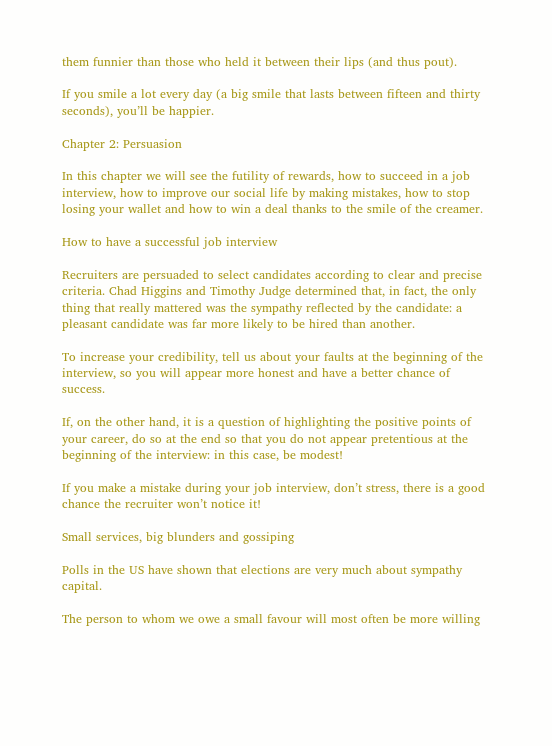them funnier than those who held it between their lips (and thus pout).

If you smile a lot every day (a big smile that lasts between fifteen and thirty seconds), you’ll be happier.

Chapter 2: Persuasion

In this chapter we will see the futility of rewards, how to succeed in a job interview, how to improve our social life by making mistakes, how to stop losing your wallet and how to win a deal thanks to the smile of the creamer.

How to have a successful job interview

Recruiters are persuaded to select candidates according to clear and precise criteria. Chad Higgins and Timothy Judge determined that, in fact, the only thing that really mattered was the sympathy reflected by the candidate: a pleasant candidate was far more likely to be hired than another.

To increase your credibility, tell us about your faults at the beginning of the interview, so you will appear more honest and have a better chance of success.

If, on the other hand, it is a question of highlighting the positive points of your career, do so at the end so that you do not appear pretentious at the beginning of the interview: in this case, be modest!

If you make a mistake during your job interview, don’t stress, there is a good chance the recruiter won’t notice it!

Small services, big blunders and gossiping

Polls in the US have shown that elections are very much about sympathy capital.

The person to whom we owe a small favour will most often be more willing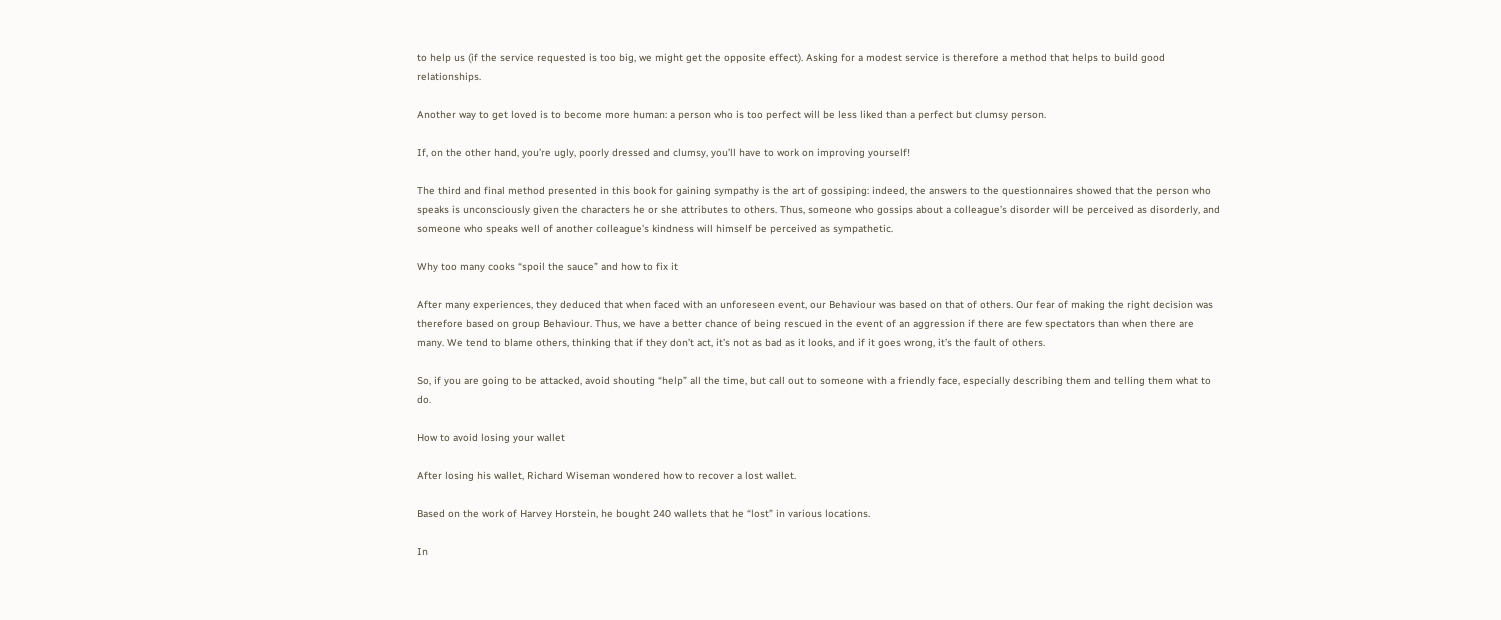to help us (if the service requested is too big, we might get the opposite effect). Asking for a modest service is therefore a method that helps to build good relationships.

Another way to get loved is to become more human: a person who is too perfect will be less liked than a perfect but clumsy person.

If, on the other hand, you’re ugly, poorly dressed and clumsy, you’ll have to work on improving yourself!

The third and final method presented in this book for gaining sympathy is the art of gossiping: indeed, the answers to the questionnaires showed that the person who speaks is unconsciously given the characters he or she attributes to others. Thus, someone who gossips about a colleague’s disorder will be perceived as disorderly, and someone who speaks well of another colleague’s kindness will himself be perceived as sympathetic.

Why too many cooks “spoil the sauce” and how to fix it

After many experiences, they deduced that when faced with an unforeseen event, our Behaviour was based on that of others. Our fear of making the right decision was therefore based on group Behaviour. Thus, we have a better chance of being rescued in the event of an aggression if there are few spectators than when there are many. We tend to blame others, thinking that if they don’t act, it’s not as bad as it looks, and if it goes wrong, it’s the fault of others.

So, if you are going to be attacked, avoid shouting “help” all the time, but call out to someone with a friendly face, especially describing them and telling them what to do.

How to avoid losing your wallet

After losing his wallet, Richard Wiseman wondered how to recover a lost wallet.

Based on the work of Harvey Horstein, he bought 240 wallets that he “lost” in various locations.

In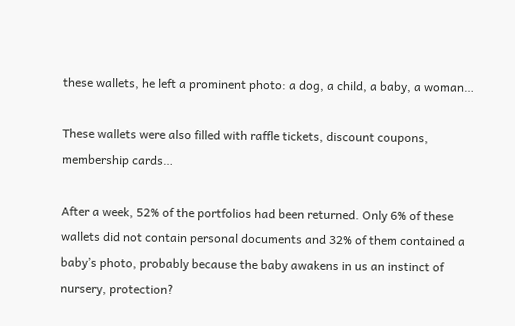these wallets, he left a prominent photo: a dog, a child, a baby, a woman…

These wallets were also filled with raffle tickets, discount coupons, membership cards…

After a week, 52% of the portfolios had been returned. Only 6% of these wallets did not contain personal documents and 32% of them contained a baby’s photo, probably because the baby awakens in us an instinct of nursery, protection?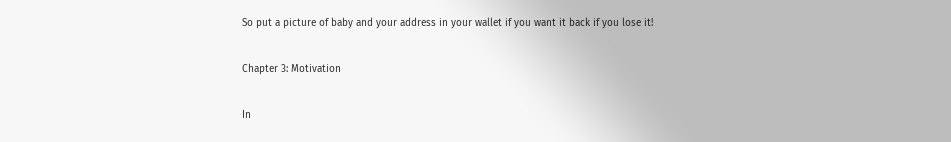So put a picture of baby and your address in your wallet if you want it back if you lose it!

Chapter 3: Motivation

In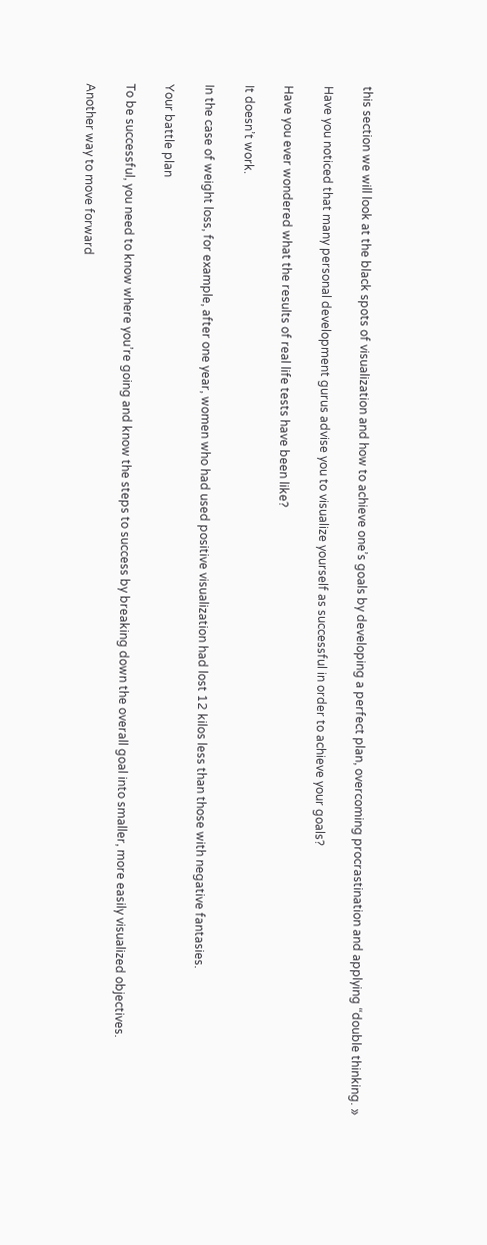this section we will look at the black spots of visualization and how to achieve one’s goals by developing a perfect plan, overcoming procrastination and applying “double thinking. »

Have you noticed that many personal development gurus advise you to visualize yourself as successful in order to achieve your goals?

Have you ever wondered what the results of real life tests have been like?

It doesn’t work.

In the case of weight loss, for example, after one year, women who had used positive visualization had lost 12 kilos less than those with negative fantasies.

Your battle plan

To be successful, you need to know where you’re going and know the steps to success by breaking down the overall goal into smaller, more easily visualized objectives.

Another way to move forward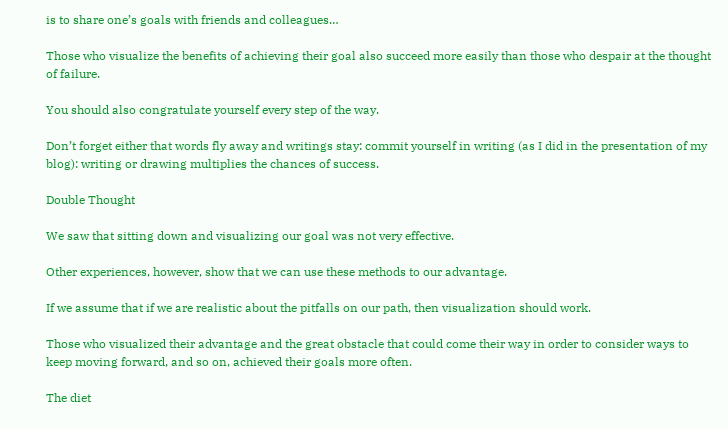is to share one’s goals with friends and colleagues…

Those who visualize the benefits of achieving their goal also succeed more easily than those who despair at the thought of failure.

You should also congratulate yourself every step of the way.

Don’t forget either that words fly away and writings stay: commit yourself in writing (as I did in the presentation of my blog): writing or drawing multiplies the chances of success.

Double Thought

We saw that sitting down and visualizing our goal was not very effective.

Other experiences, however, show that we can use these methods to our advantage.

If we assume that if we are realistic about the pitfalls on our path, then visualization should work.

Those who visualized their advantage and the great obstacle that could come their way in order to consider ways to keep moving forward, and so on, achieved their goals more often.

The diet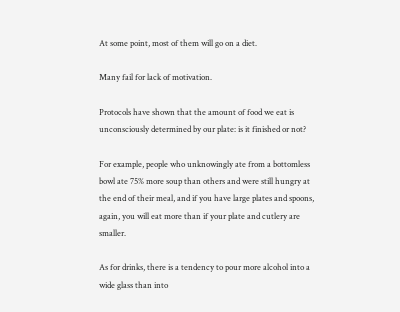At some point, most of them will go on a diet.

Many fail for lack of motivation.

Protocols have shown that the amount of food we eat is unconsciously determined by our plate: is it finished or not?

For example, people who unknowingly ate from a bottomless bowl ate 75% more soup than others and were still hungry at the end of their meal, and if you have large plates and spoons, again, you will eat more than if your plate and cutlery are smaller.

As for drinks, there is a tendency to pour more alcohol into a wide glass than into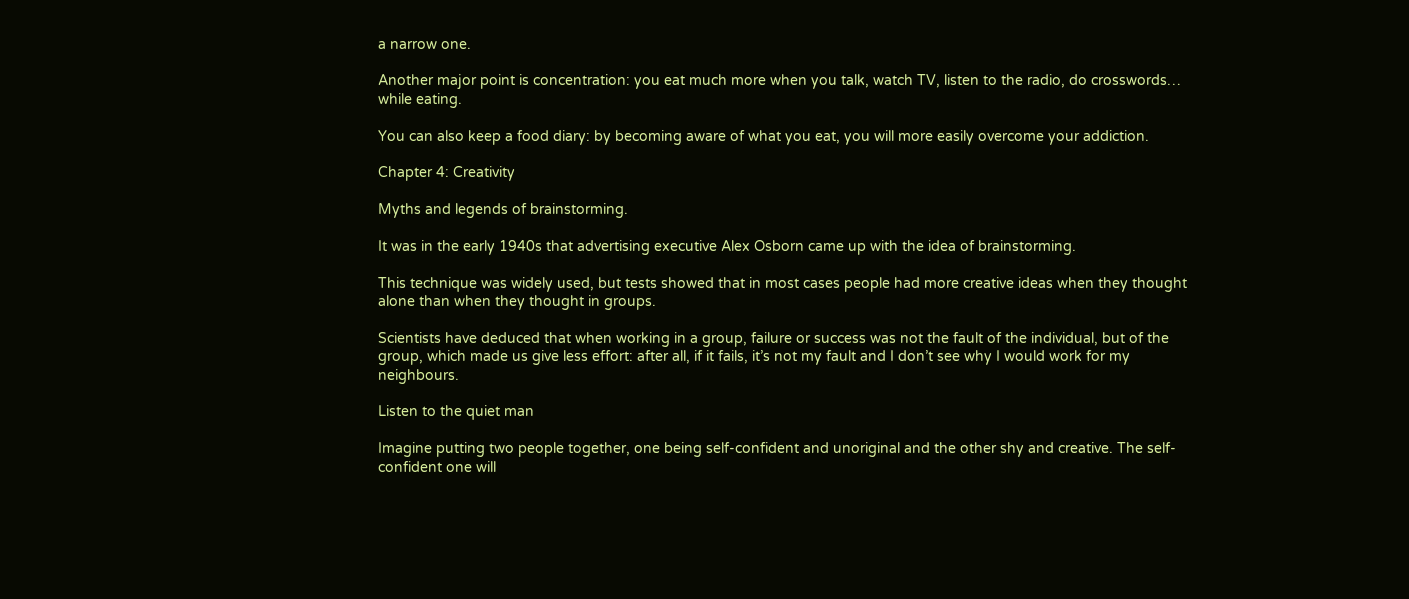a narrow one.

Another major point is concentration: you eat much more when you talk, watch TV, listen to the radio, do crosswords… while eating.

You can also keep a food diary: by becoming aware of what you eat, you will more easily overcome your addiction.

Chapter 4: Creativity

Myths and legends of brainstorming.

It was in the early 1940s that advertising executive Alex Osborn came up with the idea of brainstorming.

This technique was widely used, but tests showed that in most cases people had more creative ideas when they thought alone than when they thought in groups.

Scientists have deduced that when working in a group, failure or success was not the fault of the individual, but of the group, which made us give less effort: after all, if it fails, it’s not my fault and I don’t see why I would work for my neighbours.

Listen to the quiet man

Imagine putting two people together, one being self-confident and unoriginal and the other shy and creative. The self-confident one will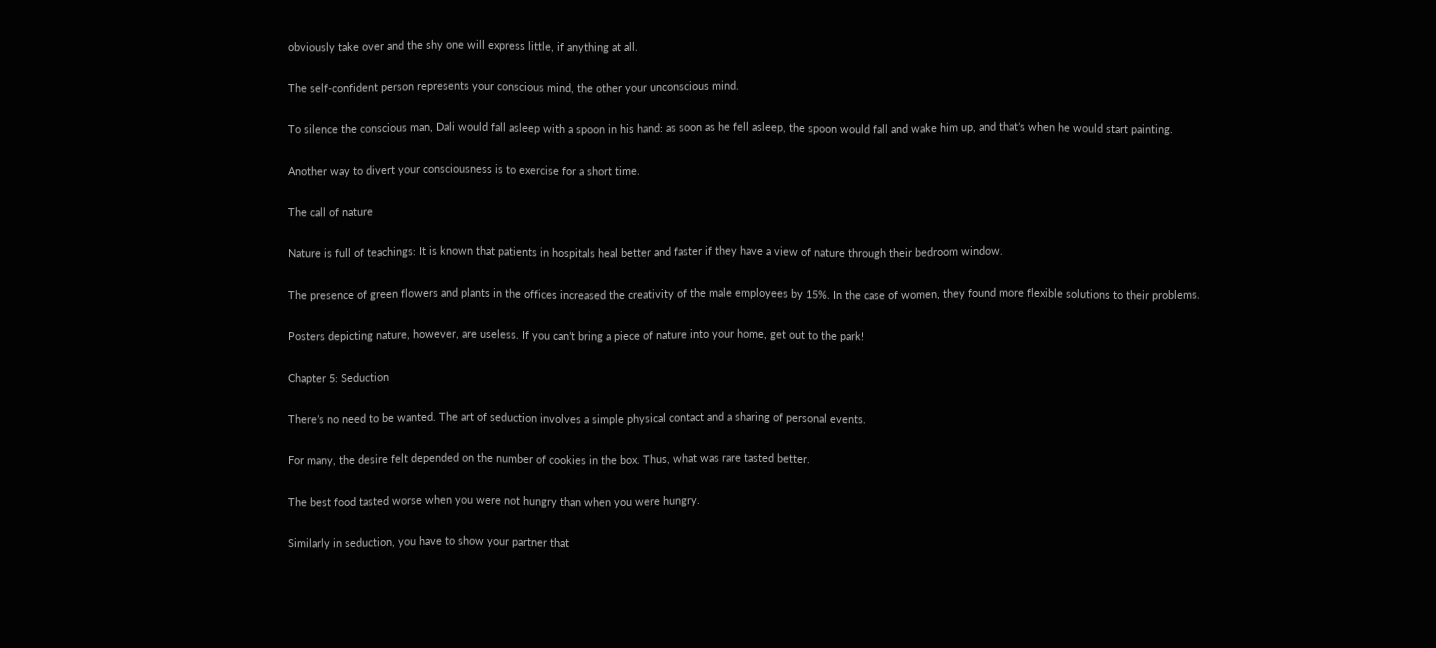obviously take over and the shy one will express little, if anything at all.

The self-confident person represents your conscious mind, the other your unconscious mind.

To silence the conscious man, Dali would fall asleep with a spoon in his hand: as soon as he fell asleep, the spoon would fall and wake him up, and that’s when he would start painting.

Another way to divert your consciousness is to exercise for a short time.

The call of nature

Nature is full of teachings: It is known that patients in hospitals heal better and faster if they have a view of nature through their bedroom window.

The presence of green flowers and plants in the offices increased the creativity of the male employees by 15%. In the case of women, they found more flexible solutions to their problems.

Posters depicting nature, however, are useless. If you can’t bring a piece of nature into your home, get out to the park!

Chapter 5: Seduction

There’s no need to be wanted. The art of seduction involves a simple physical contact and a sharing of personal events.

For many, the desire felt depended on the number of cookies in the box. Thus, what was rare tasted better.

The best food tasted worse when you were not hungry than when you were hungry.

Similarly in seduction, you have to show your partner that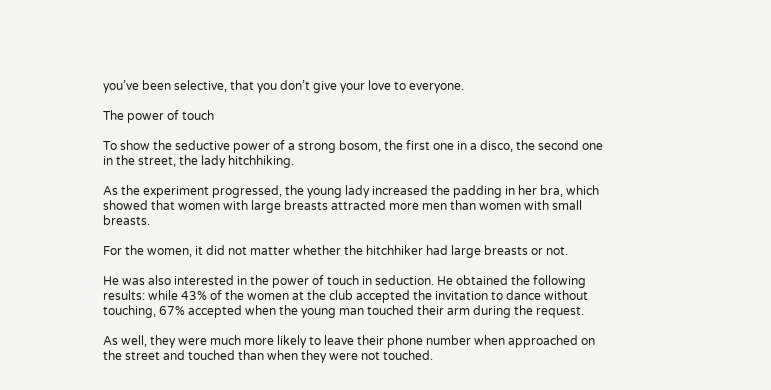you’ve been selective, that you don’t give your love to everyone.

The power of touch

To show the seductive power of a strong bosom, the first one in a disco, the second one in the street, the lady hitchhiking.

As the experiment progressed, the young lady increased the padding in her bra, which showed that women with large breasts attracted more men than women with small breasts.

For the women, it did not matter whether the hitchhiker had large breasts or not.

He was also interested in the power of touch in seduction. He obtained the following results: while 43% of the women at the club accepted the invitation to dance without touching, 67% accepted when the young man touched their arm during the request.

As well, they were much more likely to leave their phone number when approached on the street and touched than when they were not touched.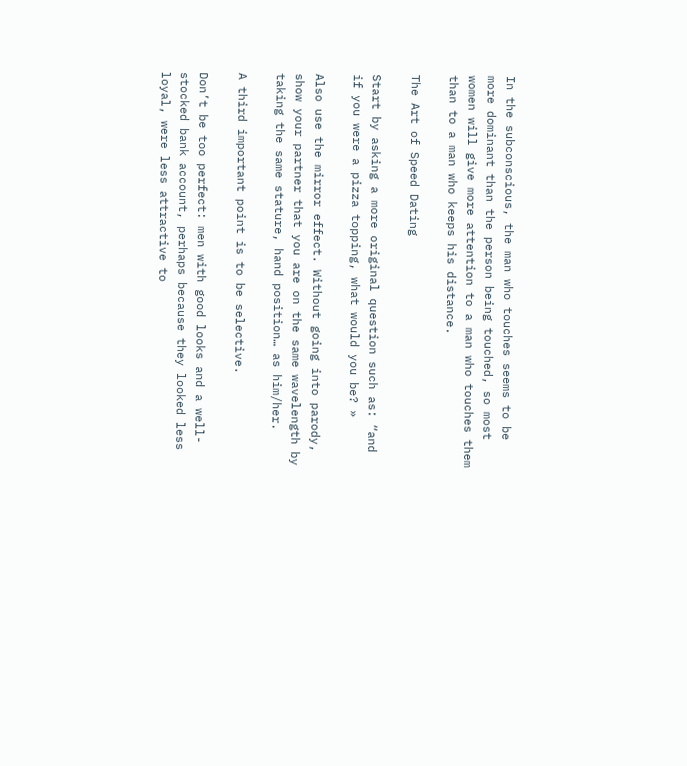In the subconscious, the man who touches seems to be more dominant than the person being touched, so most women will give more attention to a man who touches them than to a man who keeps his distance.

The Art of Speed Dating

Start by asking a more original question such as: “and if you were a pizza topping, what would you be? »

Also use the mirror effect. Without going into parody, show your partner that you are on the same wavelength by taking the same stature, hand position… as him/her.

A third important point is to be selective.

Don’t be too perfect: men with good looks and a well-stocked bank account, perhaps because they looked less loyal, were less attractive to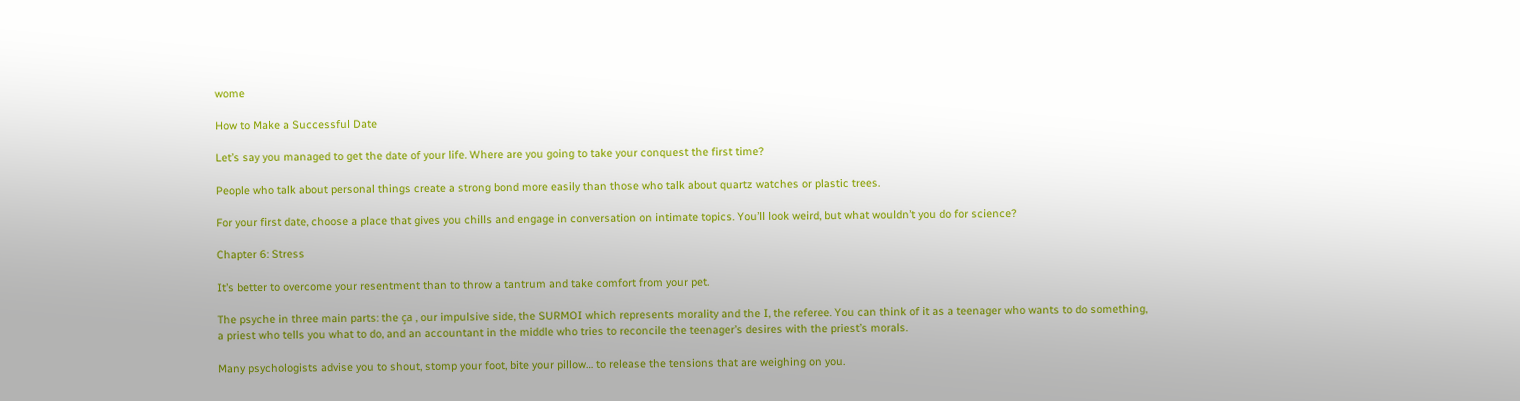wome

How to Make a Successful Date

Let’s say you managed to get the date of your life. Where are you going to take your conquest the first time?

People who talk about personal things create a strong bond more easily than those who talk about quartz watches or plastic trees.

For your first date, choose a place that gives you chills and engage in conversation on intimate topics. You’ll look weird, but what wouldn’t you do for science?

Chapter 6: Stress

It’s better to overcome your resentment than to throw a tantrum and take comfort from your pet.

The psyche in three main parts: the ça , our impulsive side, the SURMOI which represents morality and the I, the referee. You can think of it as a teenager who wants to do something, a priest who tells you what to do, and an accountant in the middle who tries to reconcile the teenager’s desires with the priest’s morals.

Many psychologists advise you to shout, stomp your foot, bite your pillow… to release the tensions that are weighing on you.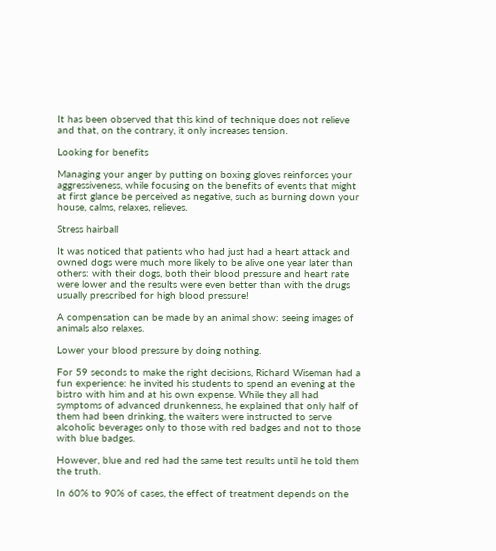It has been observed that this kind of technique does not relieve and that, on the contrary, it only increases tension.

Looking for benefits

Managing your anger by putting on boxing gloves reinforces your aggressiveness, while focusing on the benefits of events that might at first glance be perceived as negative, such as burning down your house, calms, relaxes, relieves.

Stress hairball

It was noticed that patients who had just had a heart attack and owned dogs were much more likely to be alive one year later than others: with their dogs, both their blood pressure and heart rate were lower and the results were even better than with the drugs usually prescribed for high blood pressure!

A compensation can be made by an animal show: seeing images of animals also relaxes.

Lower your blood pressure by doing nothing.

For 59 seconds to make the right decisions, Richard Wiseman had a fun experience: he invited his students to spend an evening at the bistro with him and at his own expense. While they all had symptoms of advanced drunkenness, he explained that only half of them had been drinking, the waiters were instructed to serve alcoholic beverages only to those with red badges and not to those with blue badges.

However, blue and red had the same test results until he told them the truth.

In 60% to 90% of cases, the effect of treatment depends on the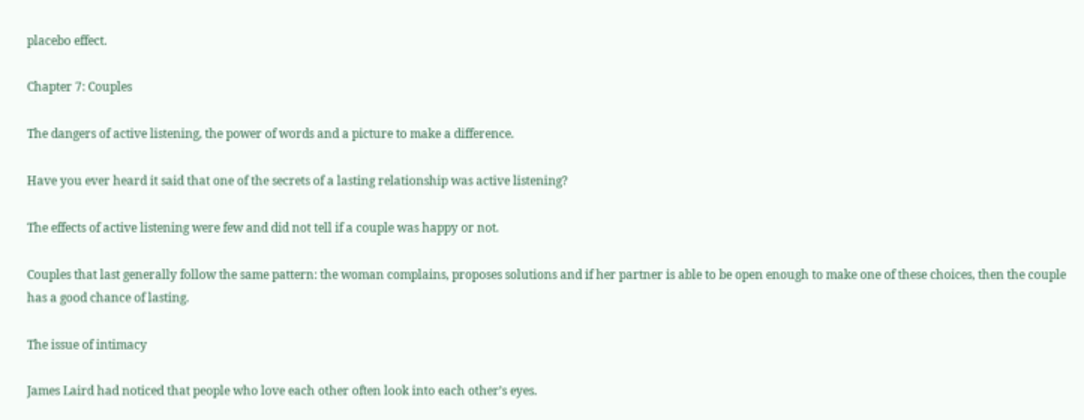placebo effect.

Chapter 7: Couples

The dangers of active listening, the power of words and a picture to make a difference.

Have you ever heard it said that one of the secrets of a lasting relationship was active listening?

The effects of active listening were few and did not tell if a couple was happy or not.

Couples that last generally follow the same pattern: the woman complains, proposes solutions and if her partner is able to be open enough to make one of these choices, then the couple has a good chance of lasting.

The issue of intimacy

James Laird had noticed that people who love each other often look into each other’s eyes.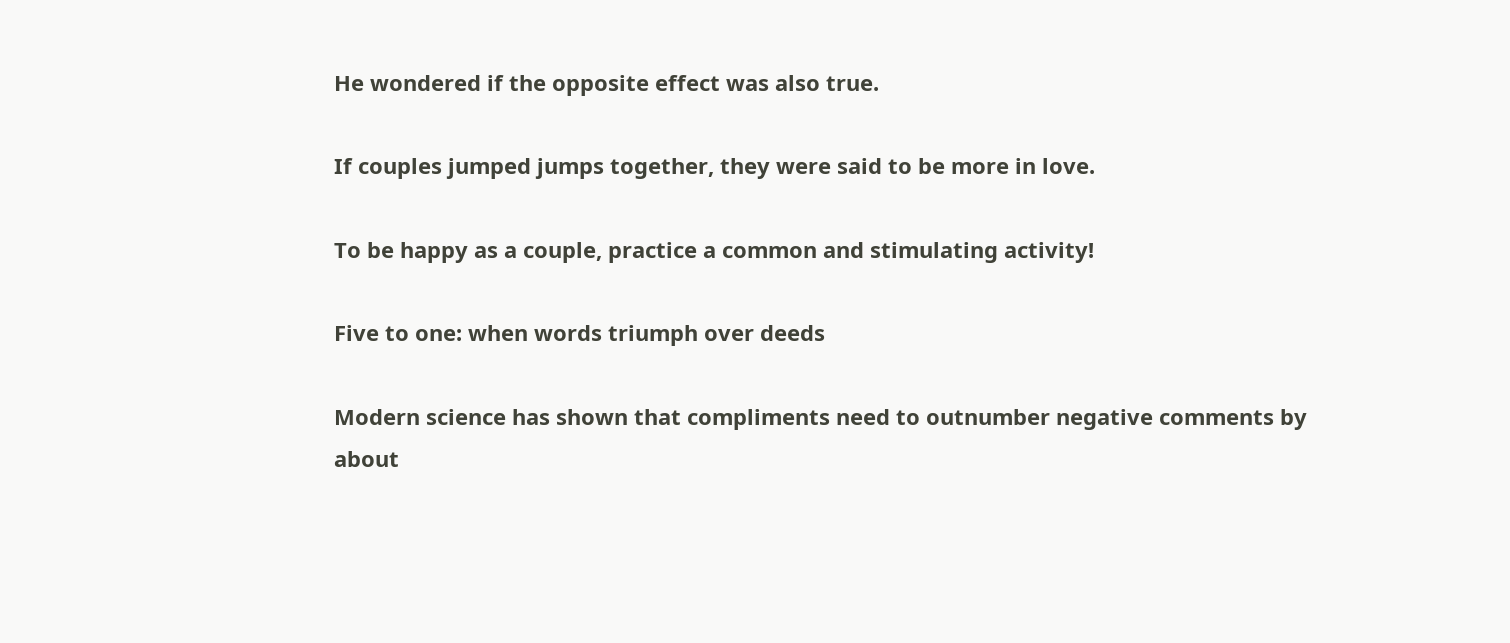He wondered if the opposite effect was also true.

If couples jumped jumps together, they were said to be more in love.

To be happy as a couple, practice a common and stimulating activity!

Five to one: when words triumph over deeds

Modern science has shown that compliments need to outnumber negative comments by about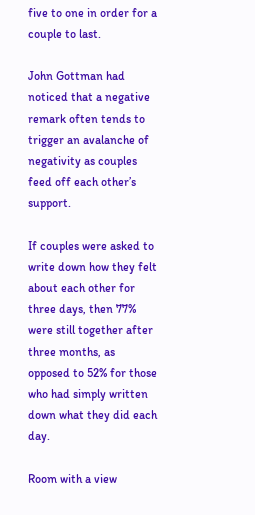five to one in order for a couple to last.

John Gottman had noticed that a negative remark often tends to trigger an avalanche of negativity as couples feed off each other’s support.

If couples were asked to write down how they felt about each other for three days, then 77% were still together after three months, as opposed to 52% for those who had simply written down what they did each day.

Room with a view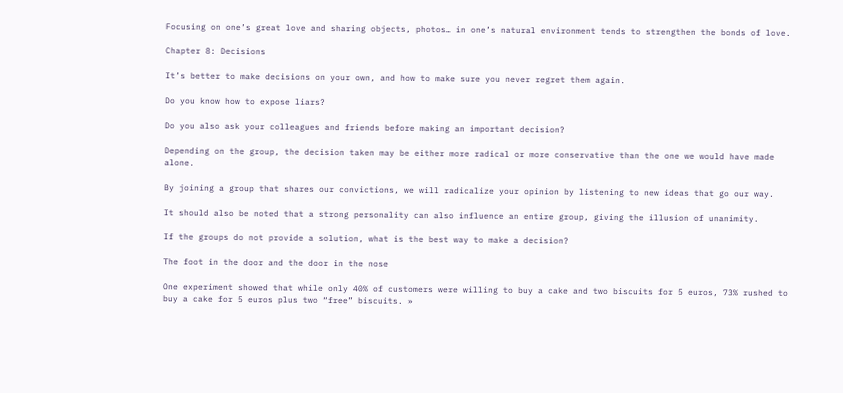Focusing on one’s great love and sharing objects, photos… in one’s natural environment tends to strengthen the bonds of love.

Chapter 8: Decisions

It’s better to make decisions on your own, and how to make sure you never regret them again.

Do you know how to expose liars?

Do you also ask your colleagues and friends before making an important decision?

Depending on the group, the decision taken may be either more radical or more conservative than the one we would have made alone.

By joining a group that shares our convictions, we will radicalize your opinion by listening to new ideas that go our way.

It should also be noted that a strong personality can also influence an entire group, giving the illusion of unanimity.

If the groups do not provide a solution, what is the best way to make a decision?

The foot in the door and the door in the nose

One experiment showed that while only 40% of customers were willing to buy a cake and two biscuits for 5 euros, 73% rushed to buy a cake for 5 euros plus two “free” biscuits. »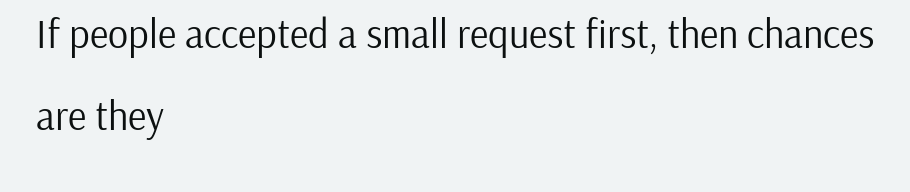If people accepted a small request first, then chances are they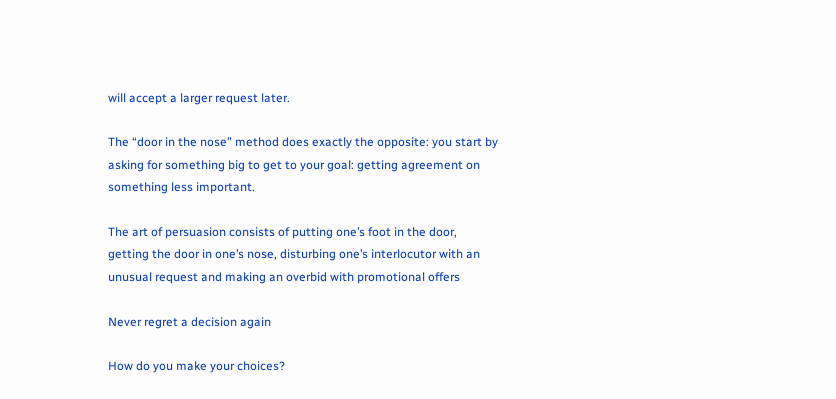will accept a larger request later.

The “door in the nose” method does exactly the opposite: you start by asking for something big to get to your goal: getting agreement on something less important.

The art of persuasion consists of putting one’s foot in the door, getting the door in one’s nose, disturbing one’s interlocutor with an unusual request and making an overbid with promotional offers

Never regret a decision again

How do you make your choices?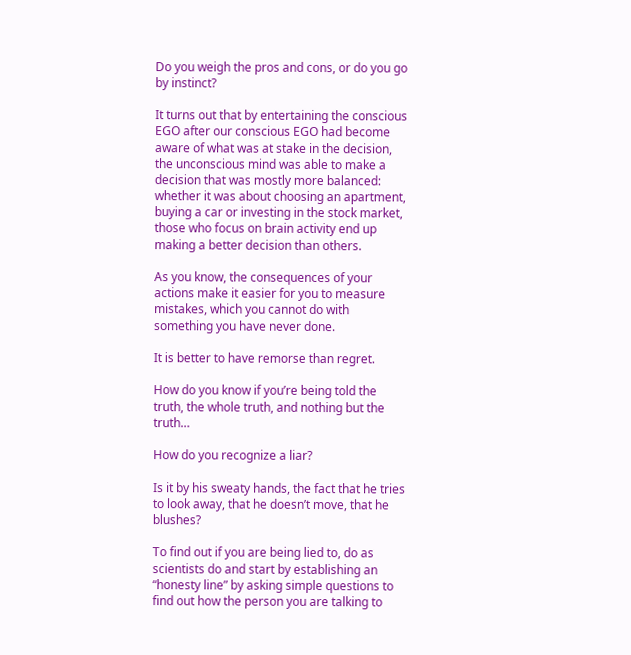Do you weigh the pros and cons, or do you go by instinct?

It turns out that by entertaining the conscious EGO after our conscious EGO had become aware of what was at stake in the decision, the unconscious mind was able to make a decision that was mostly more balanced: whether it was about choosing an apartment, buying a car or investing in the stock market, those who focus on brain activity end up making a better decision than others.

As you know, the consequences of your actions make it easier for you to measure mistakes, which you cannot do with something you have never done.

It is better to have remorse than regret.

How do you know if you’re being told the truth, the whole truth, and nothing but the truth…

How do you recognize a liar?

Is it by his sweaty hands, the fact that he tries to look away, that he doesn’t move, that he blushes?

To find out if you are being lied to, do as scientists do and start by establishing an “honesty line” by asking simple questions to find out how the person you are talking to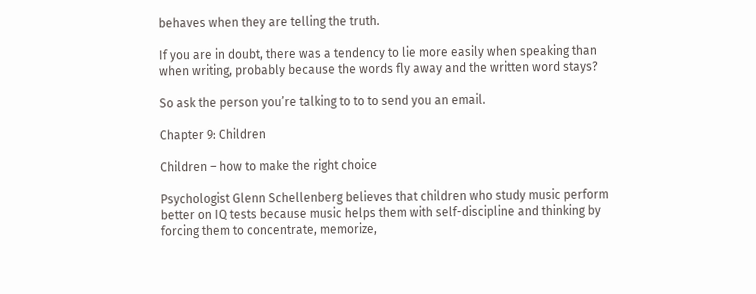behaves when they are telling the truth.

If you are in doubt, there was a tendency to lie more easily when speaking than when writing, probably because the words fly away and the written word stays?

So ask the person you’re talking to to to send you an email.

Chapter 9: Children

Children – how to make the right choice

Psychologist Glenn Schellenberg believes that children who study music perform better on IQ tests because music helps them with self-discipline and thinking by forcing them to concentrate, memorize,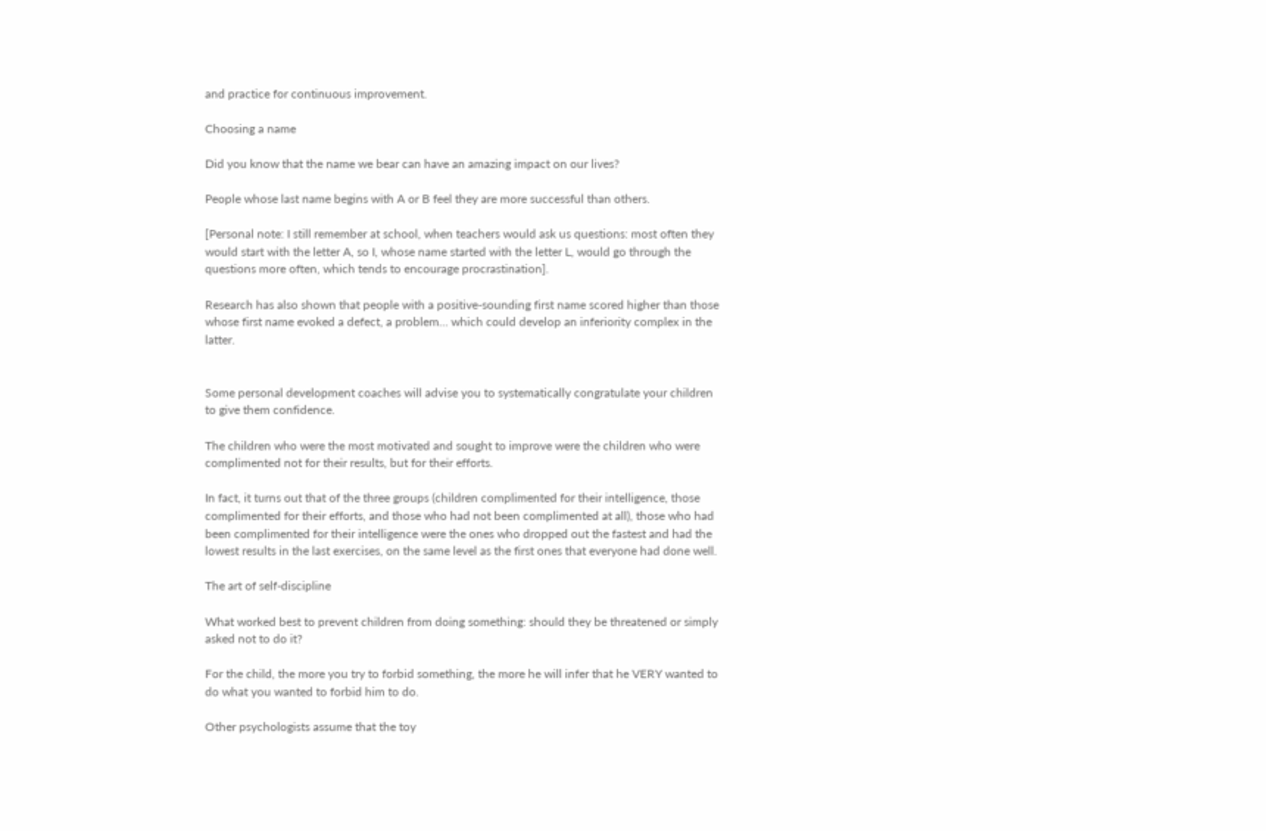and practice for continuous improvement.

Choosing a name

Did you know that the name we bear can have an amazing impact on our lives?

People whose last name begins with A or B feel they are more successful than others.

[Personal note: I still remember at school, when teachers would ask us questions: most often they would start with the letter A, so I, whose name started with the letter L, would go through the questions more often, which tends to encourage procrastination].

Research has also shown that people with a positive-sounding first name scored higher than those whose first name evoked a defect, a problem… which could develop an inferiority complex in the latter.


Some personal development coaches will advise you to systematically congratulate your children to give them confidence.

The children who were the most motivated and sought to improve were the children who were complimented not for their results, but for their efforts.

In fact, it turns out that of the three groups (children complimented for their intelligence, those complimented for their efforts, and those who had not been complimented at all), those who had been complimented for their intelligence were the ones who dropped out the fastest and had the lowest results in the last exercises, on the same level as the first ones that everyone had done well.

The art of self-discipline

What worked best to prevent children from doing something: should they be threatened or simply asked not to do it?

For the child, the more you try to forbid something, the more he will infer that he VERY wanted to do what you wanted to forbid him to do.

Other psychologists assume that the toy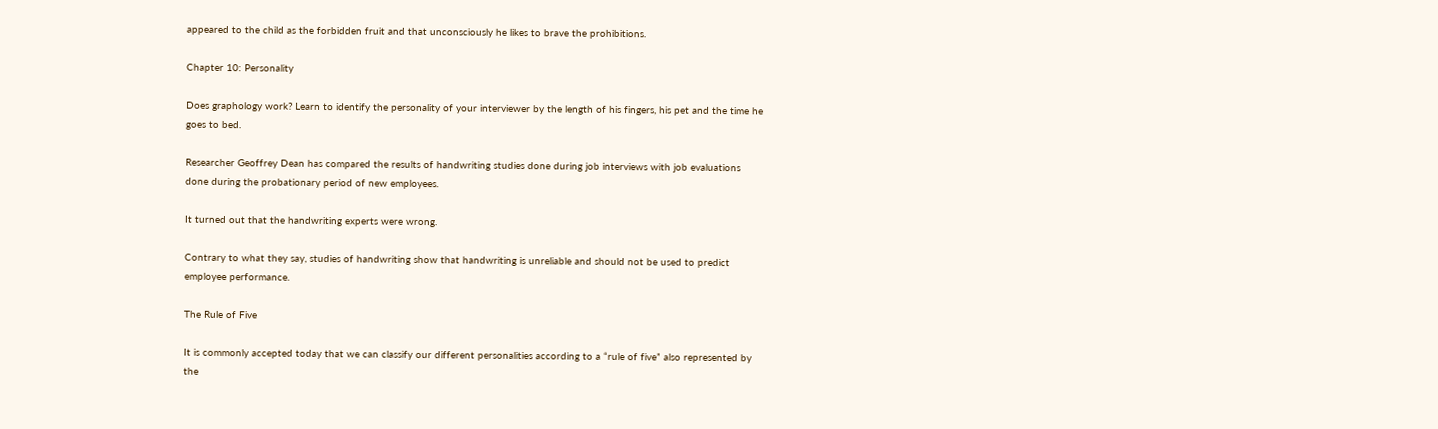appeared to the child as the forbidden fruit and that unconsciously he likes to brave the prohibitions.

Chapter 10: Personality

Does graphology work? Learn to identify the personality of your interviewer by the length of his fingers, his pet and the time he goes to bed.

Researcher Geoffrey Dean has compared the results of handwriting studies done during job interviews with job evaluations done during the probationary period of new employees.

It turned out that the handwriting experts were wrong.

Contrary to what they say, studies of handwriting show that handwriting is unreliable and should not be used to predict employee performance.

The Rule of Five

It is commonly accepted today that we can classify our different personalities according to a “rule of five” also represented by the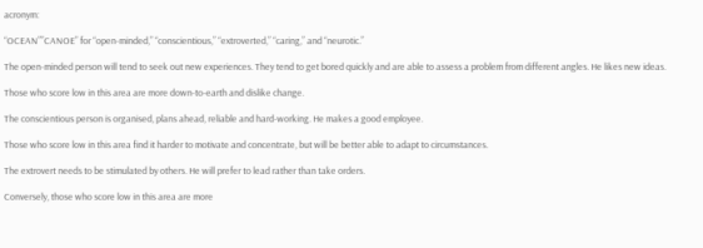acronym:

“OCEAN””CANOE” for “open-minded,” “conscientious,” “extroverted,” “caring,” and “neurotic.”

The open-minded person will tend to seek out new experiences. They tend to get bored quickly and are able to assess a problem from different angles. He likes new ideas.

Those who score low in this area are more down-to-earth and dislike change.

The conscientious person is organised, plans ahead, reliable and hard-working. He makes a good employee.

Those who score low in this area find it harder to motivate and concentrate, but will be better able to adapt to circumstances.

The extrovert needs to be stimulated by others. He will prefer to lead rather than take orders.

Conversely, those who score low in this area are more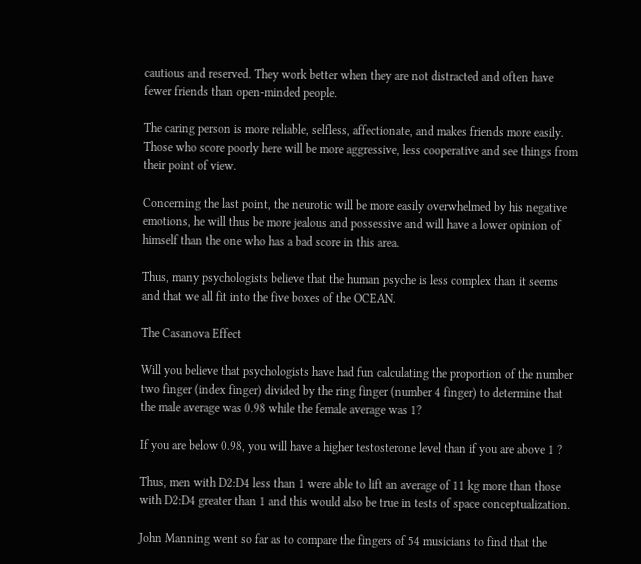cautious and reserved. They work better when they are not distracted and often have fewer friends than open-minded people.

The caring person is more reliable, selfless, affectionate, and makes friends more easily. Those who score poorly here will be more aggressive, less cooperative and see things from their point of view.

Concerning the last point, the neurotic will be more easily overwhelmed by his negative emotions, he will thus be more jealous and possessive and will have a lower opinion of himself than the one who has a bad score in this area.

Thus, many psychologists believe that the human psyche is less complex than it seems and that we all fit into the five boxes of the OCEAN.

The Casanova Effect

Will you believe that psychologists have had fun calculating the proportion of the number two finger (index finger) divided by the ring finger (number 4 finger) to determine that the male average was 0.98 while the female average was 1?

If you are below 0.98, you will have a higher testosterone level than if you are above 1 ?

Thus, men with D2:D4 less than 1 were able to lift an average of 11 kg more than those with D2:D4 greater than 1 and this would also be true in tests of space conceptualization.

John Manning went so far as to compare the fingers of 54 musicians to find that the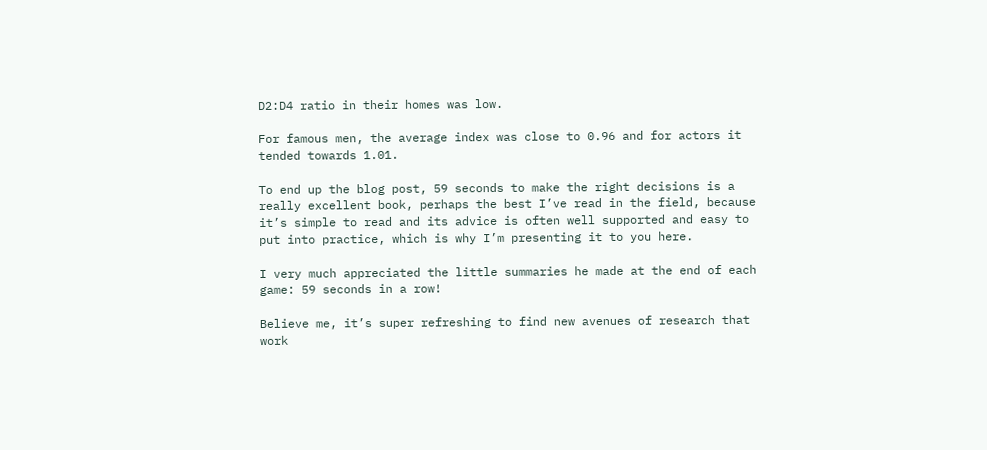D2:D4 ratio in their homes was low.

For famous men, the average index was close to 0.96 and for actors it tended towards 1.01.

To end up the blog post, 59 seconds to make the right decisions is a really excellent book, perhaps the best I’ve read in the field, because it’s simple to read and its advice is often well supported and easy to put into practice, which is why I’m presenting it to you here.

I very much appreciated the little summaries he made at the end of each game: 59 seconds in a row!

Believe me, it’s super refreshing to find new avenues of research that work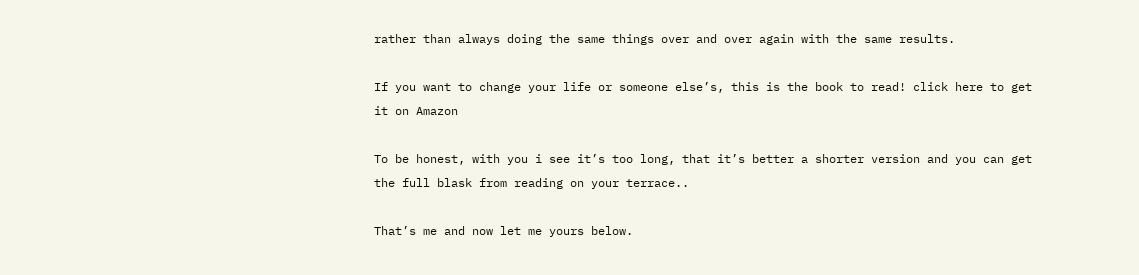rather than always doing the same things over and over again with the same results.

If you want to change your life or someone else’s, this is the book to read! click here to get it on Amazon

To be honest, with you i see it’s too long, that it’s better a shorter version and you can get the full blask from reading on your terrace..

That’s me and now let me yours below.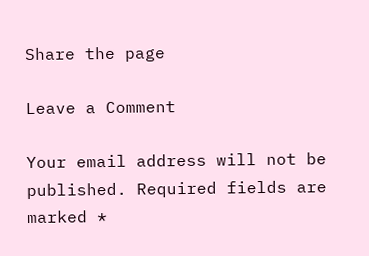Share the page

Leave a Comment

Your email address will not be published. Required fields are marked *